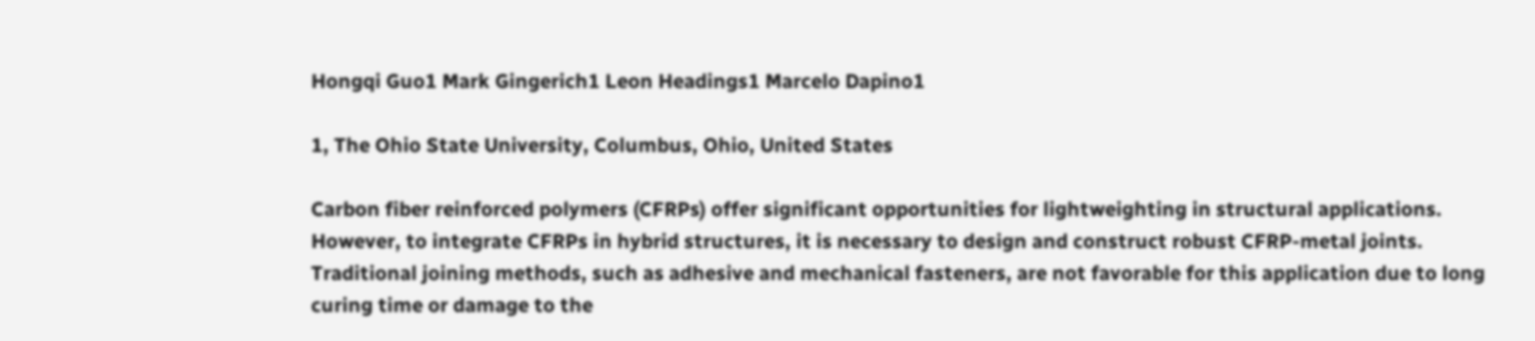Hongqi Guo1 Mark Gingerich1 Leon Headings1 Marcelo Dapino1

1, The Ohio State University, Columbus, Ohio, United States

Carbon fiber reinforced polymers (CFRPs) offer significant opportunities for lightweighting in structural applications. However, to integrate CFRPs in hybrid structures, it is necessary to design and construct robust CFRP-metal joints. Traditional joining methods, such as adhesive and mechanical fasteners, are not favorable for this application due to long curing time or damage to the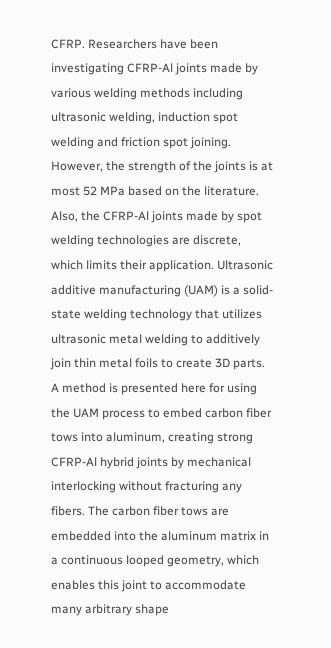CFRP. Researchers have been investigating CFRP-Al joints made by various welding methods including ultrasonic welding, induction spot welding and friction spot joining. However, the strength of the joints is at most 52 MPa based on the literature. Also, the CFRP-Al joints made by spot welding technologies are discrete, which limits their application. Ultrasonic additive manufacturing (UAM) is a solid-state welding technology that utilizes ultrasonic metal welding to additively join thin metal foils to create 3D parts. A method is presented here for using the UAM process to embed carbon fiber tows into aluminum, creating strong CFRP-Al hybrid joints by mechanical interlocking without fracturing any fibers. The carbon fiber tows are embedded into the aluminum matrix in a continuous looped geometry, which enables this joint to accommodate many arbitrary shape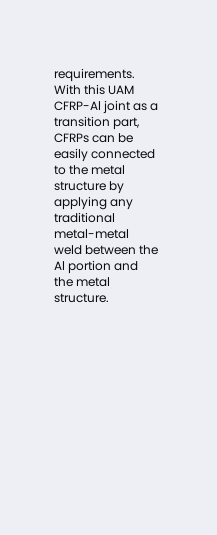requirements. With this UAM CFRP-Al joint as a transition part, CFRPs can be easily connected to the metal structure by applying any traditional metal-metal weld between the Al portion and the metal structure.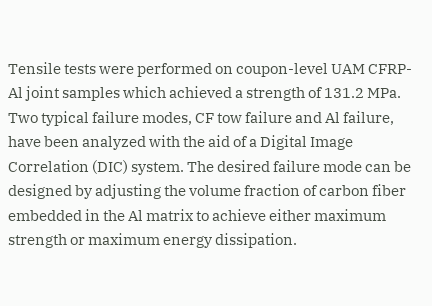Tensile tests were performed on coupon-level UAM CFRP-Al joint samples which achieved a strength of 131.2 MPa. Two typical failure modes, CF tow failure and Al failure, have been analyzed with the aid of a Digital Image Correlation (DIC) system. The desired failure mode can be designed by adjusting the volume fraction of carbon fiber embedded in the Al matrix to achieve either maximum strength or maximum energy dissipation.